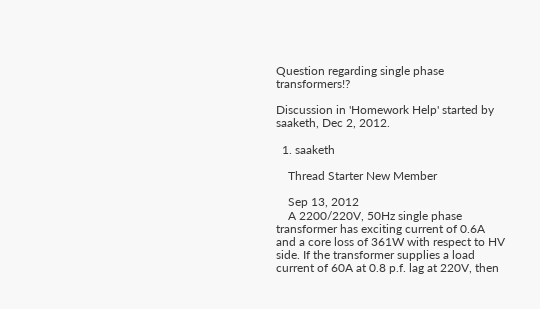Question regarding single phase transformers!?

Discussion in 'Homework Help' started by saaketh, Dec 2, 2012.

  1. saaketh

    Thread Starter New Member

    Sep 13, 2012
    A 2200/220V, 50Hz single phase transformer has exciting current of 0.6A and a core loss of 361W with respect to HV side. If the transformer supplies a load current of 60A at 0.8 p.f. lag at 220V, then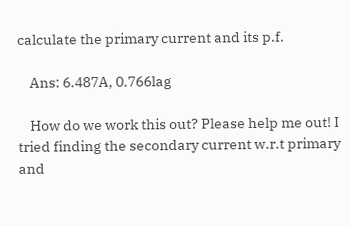calculate the primary current and its p.f.

    Ans: 6.487A, 0.766lag

    How do we work this out? Please help me out! I tried finding the secondary current w.r.t primary and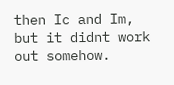then Ic and Im, but it didnt work out somehow.